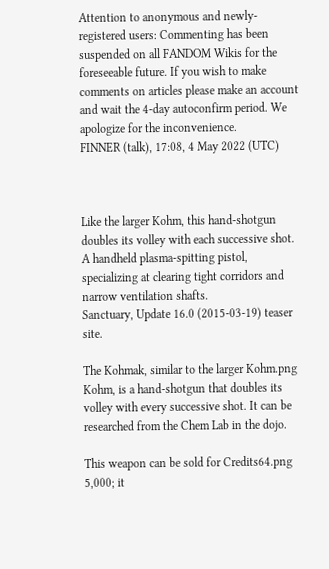Attention to anonymous and newly-registered users: Commenting has been suspended on all FANDOM Wikis for the foreseeable future. If you wish to make comments on articles please make an account and wait the 4-day autoconfirm period. We apologize for the inconvenience.
FINNER (talk), 17:08, 4 May 2022 (UTC)



Like the larger Kohm, this hand-shotgun doubles its volley with each successive shot.
A handheld plasma-spitting pistol, specializing at clearing tight corridors and narrow ventilation shafts.
Sanctuary, Update 16.0 (2015-03-19) teaser site.

The Kohmak, similar to the larger Kohm.png Kohm, is a hand-shotgun that doubles its volley with every successive shot. It can be researched from the Chem Lab in the dojo.

This weapon can be sold for Credits64.png 5,000; it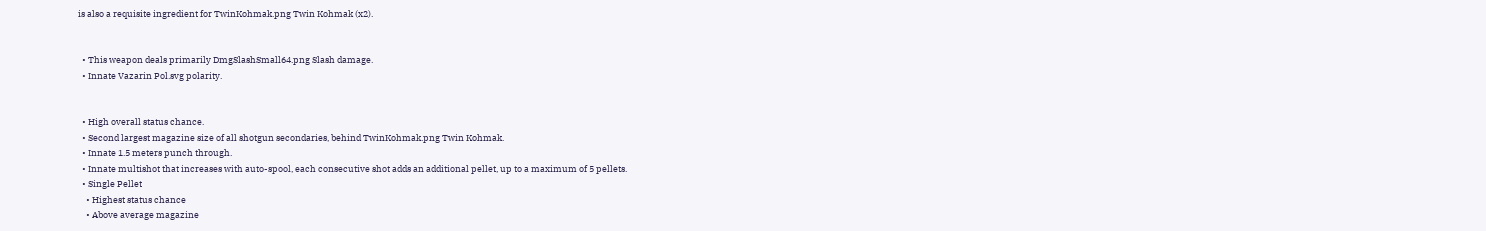is also a requisite ingredient for TwinKohmak.png Twin Kohmak (x2).


  • This weapon deals primarily DmgSlashSmall64.png Slash damage.
  • Innate Vazarin Pol.svg polarity.


  • High overall status chance.
  • Second largest magazine size of all shotgun secondaries, behind TwinKohmak.png Twin Kohmak.
  • Innate 1.5 meters punch through.
  • Innate multishot that increases with auto-spool, each consecutive shot adds an additional pellet, up to a maximum of 5 pellets.
  • Single Pellet
    • Highest status chance
    • Above average magazine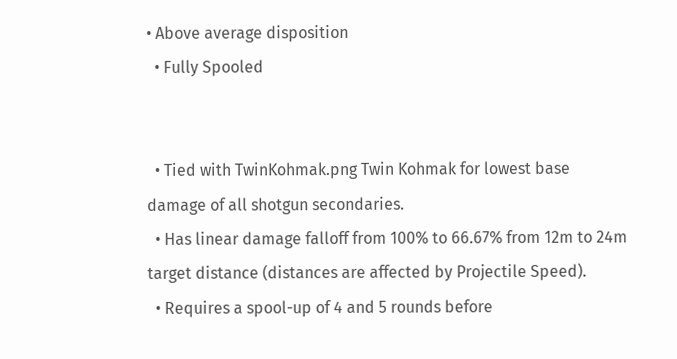• Above average disposition
  • Fully Spooled


  • Tied with TwinKohmak.png Twin Kohmak for lowest base damage of all shotgun secondaries.
  • Has linear damage falloff from 100% to 66.67% from 12m to 24m target distance (distances are affected by Projectile Speed).
  • Requires a spool-up of 4 and 5 rounds before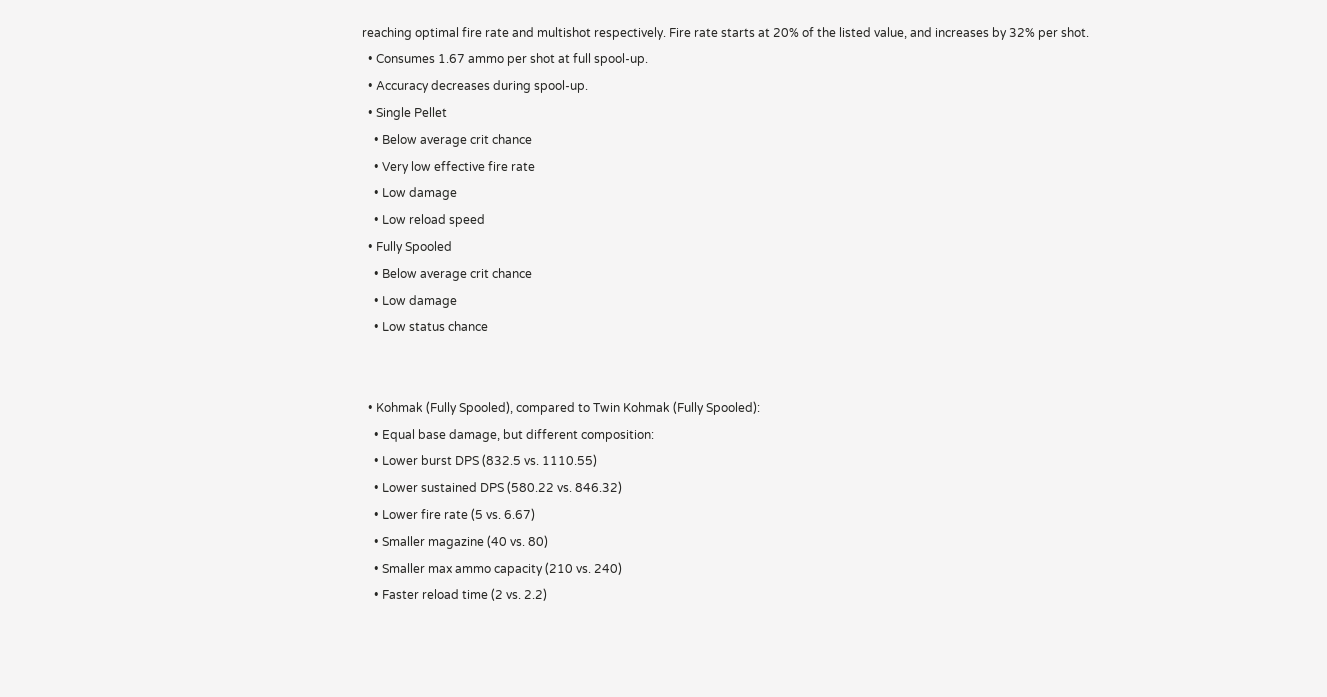reaching optimal fire rate and multishot respectively. Fire rate starts at 20% of the listed value, and increases by 32% per shot.
  • Consumes 1.67 ammo per shot at full spool-up.
  • Accuracy decreases during spool-up.
  • Single Pellet
    • Below average crit chance
    • Very low effective fire rate
    • Low damage
    • Low reload speed
  • Fully Spooled
    • Below average crit chance
    • Low damage
    • Low status chance


  • Kohmak (Fully Spooled), compared to Twin Kohmak (Fully Spooled):
    • Equal base damage, but different composition:
    • Lower burst DPS (832.5 vs. 1110.55)
    • Lower sustained DPS (580.22 vs. 846.32)
    • Lower fire rate (5 vs. 6.67)
    • Smaller magazine (40 vs. 80)
    • Smaller max ammo capacity (210 vs. 240)
    • Faster reload time (2 vs. 2.2)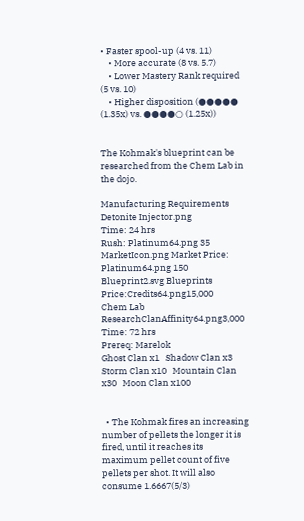• Faster spool-up (4 vs. 11)
    • More accurate (8 vs. 5.7)
    • Lower Mastery Rank required (5 vs. 10)
    • Higher disposition (●●●●● (1.35x) vs. ●●●●○ (1.25x))


The Kohmak's blueprint can be researched from the Chem Lab in the dojo.

Manufacturing Requirements
Detonite Injector.png
Time: 24 hrs
Rush: Platinum64.png 35
MarketIcon.png Market Price: Platinum64.png 150 Blueprint2.svg Blueprints Price:Credits64.png15,000
Chem Lab ResearchClanAffinity64.png3,000
Time: 72 hrs
Prereq: Marelok
Ghost Clan x1   Shadow Clan x3   Storm Clan x10   Mountain Clan x30   Moon Clan x100


  • The Kohmak fires an increasing number of pellets the longer it is fired, until it reaches its maximum pellet count of five pellets per shot. It will also consume 1.6667(5/3)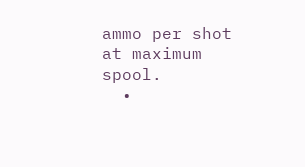ammo per shot at maximum spool.
  •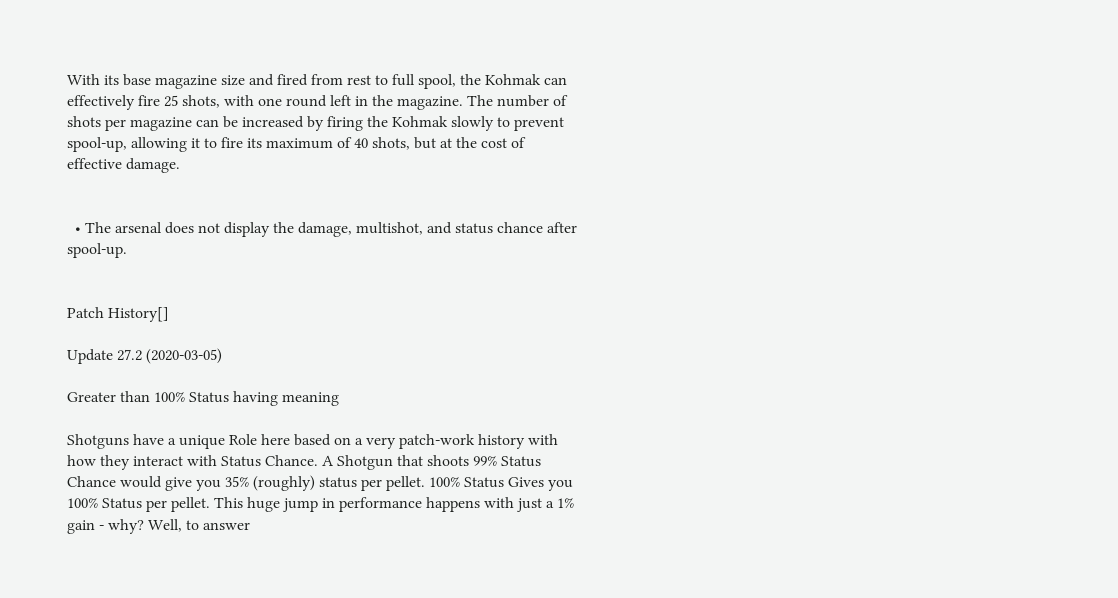With its base magazine size and fired from rest to full spool, the Kohmak can effectively fire 25 shots, with one round left in the magazine. The number of shots per magazine can be increased by firing the Kohmak slowly to prevent spool-up, allowing it to fire its maximum of 40 shots, but at the cost of effective damage.


  • The arsenal does not display the damage, multishot, and status chance after spool-up.


Patch History[]

Update 27.2 (2020-03-05)

Greater than 100% Status having meaning

Shotguns have a unique Role here based on a very patch-work history with how they interact with Status Chance. A Shotgun that shoots 99% Status Chance would give you 35% (roughly) status per pellet. 100% Status Gives you 100% Status per pellet. This huge jump in performance happens with just a 1% gain - why? Well, to answer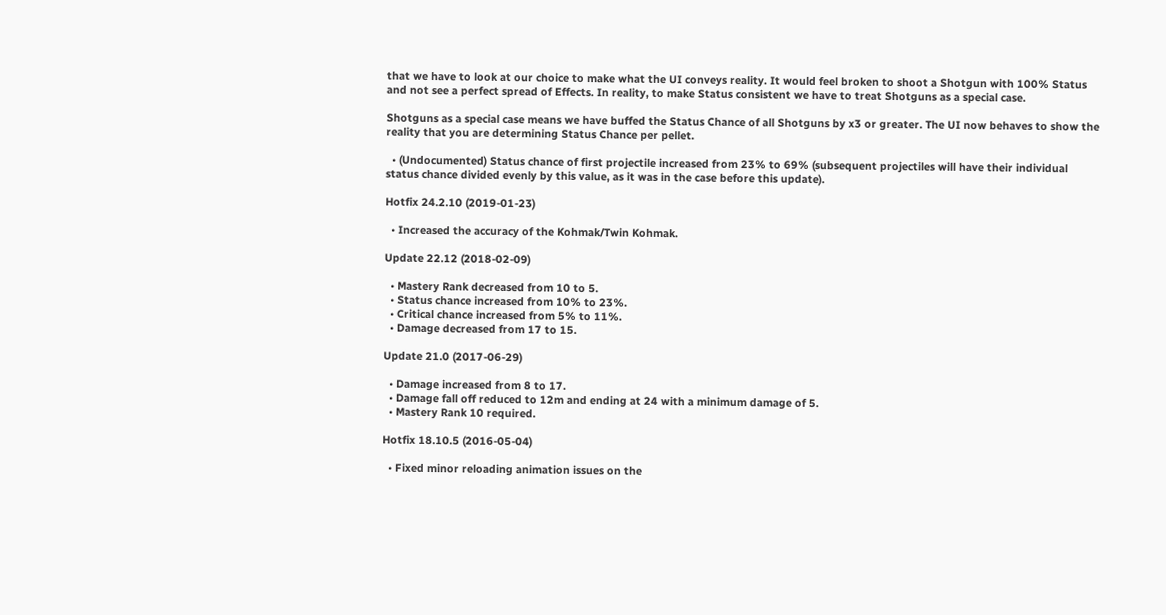that we have to look at our choice to make what the UI conveys reality. It would feel broken to shoot a Shotgun with 100% Status and not see a perfect spread of Effects. In reality, to make Status consistent we have to treat Shotguns as a special case.

Shotguns as a special case means we have buffed the Status Chance of all Shotguns by x3 or greater. The UI now behaves to show the reality that you are determining Status Chance per pellet.

  • (Undocumented) Status chance of first projectile increased from 23% to 69% (subsequent projectiles will have their individual status chance divided evenly by this value, as it was in the case before this update).

Hotfix 24.2.10 (2019-01-23)

  • Increased the accuracy of the Kohmak/Twin Kohmak.

Update 22.12 (2018-02-09)

  • Mastery Rank decreased from 10 to 5.
  • Status chance increased from 10% to 23%.
  • Critical chance increased from 5% to 11%.
  • Damage decreased from 17 to 15.

Update 21.0 (2017-06-29)

  • Damage increased from 8 to 17.
  • Damage fall off reduced to 12m and ending at 24 with a minimum damage of 5.
  • Mastery Rank 10 required.

Hotfix 18.10.5 (2016-05-04)

  • Fixed minor reloading animation issues on the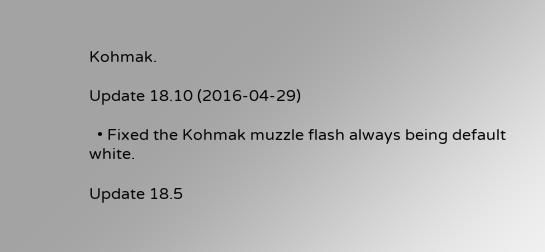Kohmak.

Update 18.10 (2016-04-29)

  • Fixed the Kohmak muzzle flash always being default white.

Update 18.5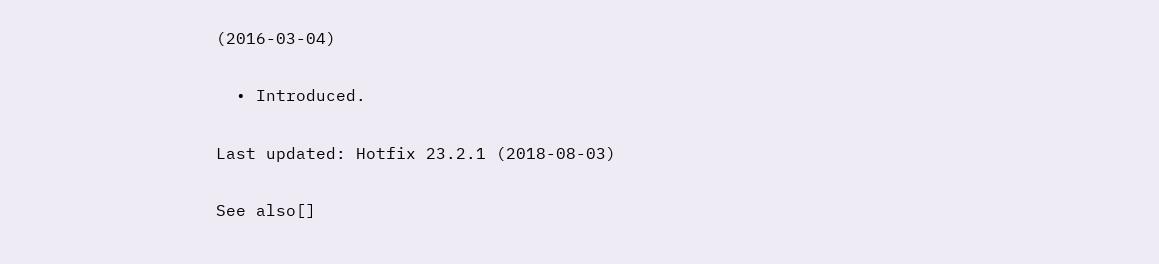(2016-03-04)

  • Introduced.

Last updated: Hotfix 23.2.1 (2018-08-03)

See also[]